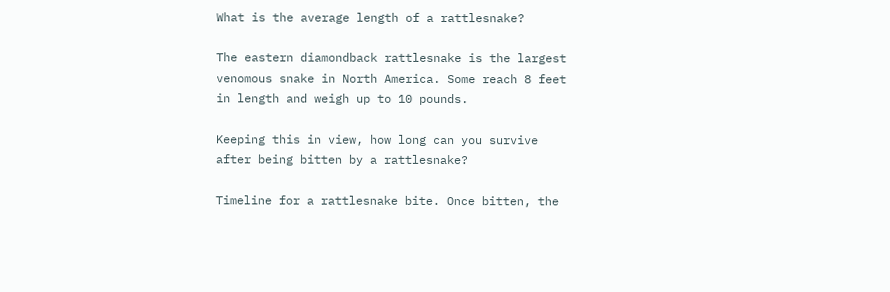What is the average length of a rattlesnake?

The eastern diamondback rattlesnake is the largest venomous snake in North America. Some reach 8 feet in length and weigh up to 10 pounds.

Keeping this in view, how long can you survive after being bitten by a rattlesnake?

Timeline for a rattlesnake bite. Once bitten, the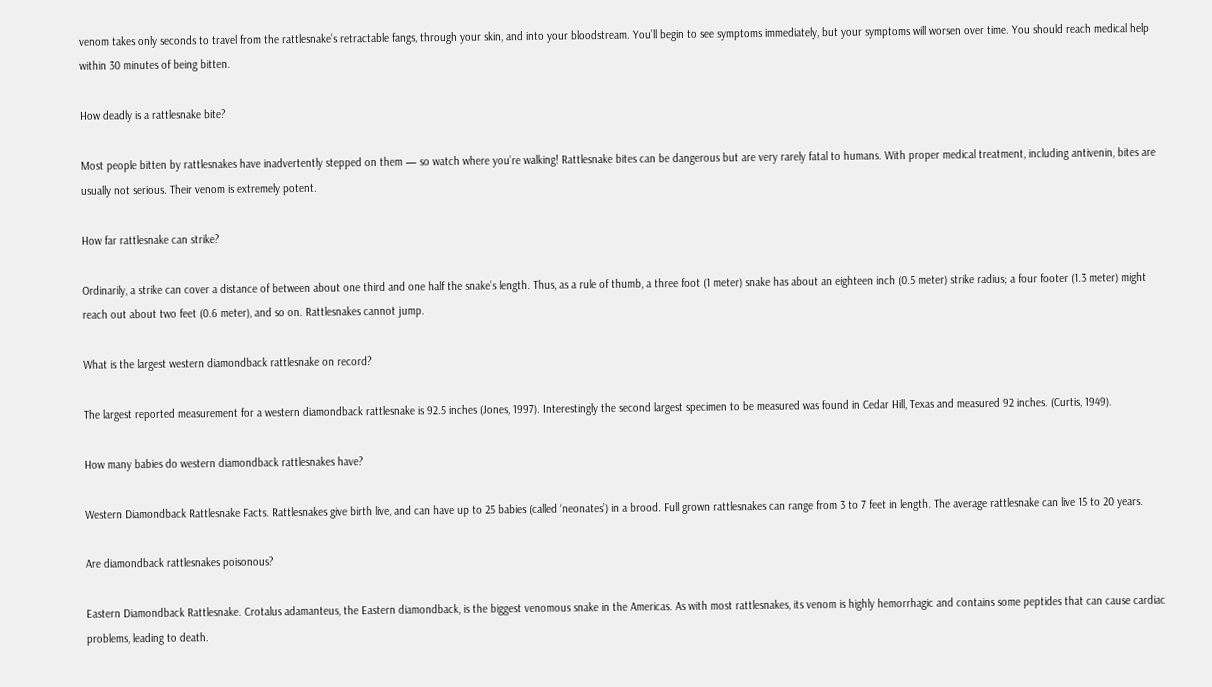venom takes only seconds to travel from the rattlesnake’s retractable fangs, through your skin, and into your bloodstream. You’ll begin to see symptoms immediately, but your symptoms will worsen over time. You should reach medical help within 30 minutes of being bitten.

How deadly is a rattlesnake bite?

Most people bitten by rattlesnakes have inadvertently stepped on them — so watch where you’re walking! Rattlesnake bites can be dangerous but are very rarely fatal to humans. With proper medical treatment, including antivenin, bites are usually not serious. Their venom is extremely potent.

How far rattlesnake can strike?

Ordinarily, a strike can cover a distance of between about one third and one half the snake’s length. Thus, as a rule of thumb, a three foot (1 meter) snake has about an eighteen inch (0.5 meter) strike radius; a four footer (1.3 meter) might reach out about two feet (0.6 meter), and so on. Rattlesnakes cannot jump.

What is the largest western diamondback rattlesnake on record?

The largest reported measurement for a western diamondback rattlesnake is 92.5 inches (Jones, 1997). Interestingly the second largest specimen to be measured was found in Cedar Hill, Texas and measured 92 inches. (Curtis, 1949).

How many babies do western diamondback rattlesnakes have?

Western Diamondback Rattlesnake Facts. Rattlesnakes give birth live, and can have up to 25 babies (called ‘neonates’) in a brood. Full grown rattlesnakes can range from 3 to 7 feet in length. The average rattlesnake can live 15 to 20 years.

Are diamondback rattlesnakes poisonous?

Eastern Diamondback Rattlesnake. Crotalus adamanteus, the Eastern diamondback, is the biggest venomous snake in the Americas. As with most rattlesnakes, its venom is highly hemorrhagic and contains some peptides that can cause cardiac problems, leading to death.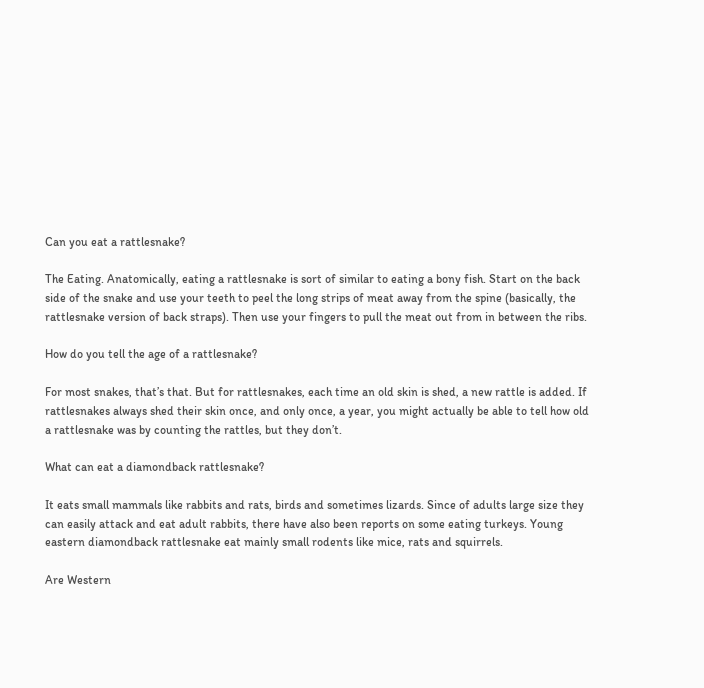Can you eat a rattlesnake?

The Eating. Anatomically, eating a rattlesnake is sort of similar to eating a bony fish. Start on the back side of the snake and use your teeth to peel the long strips of meat away from the spine (basically, the rattlesnake version of back straps). Then use your fingers to pull the meat out from in between the ribs.

How do you tell the age of a rattlesnake?

For most snakes, that’s that. But for rattlesnakes, each time an old skin is shed, a new rattle is added. If rattlesnakes always shed their skin once, and only once, a year, you might actually be able to tell how old a rattlesnake was by counting the rattles, but they don’t.

What can eat a diamondback rattlesnake?

It eats small mammals like rabbits and rats, birds and sometimes lizards. Since of adults large size they can easily attack and eat adult rabbits, there have also been reports on some eating turkeys. Young eastern diamondback rattlesnake eat mainly small rodents like mice, rats and squirrels.

Are Western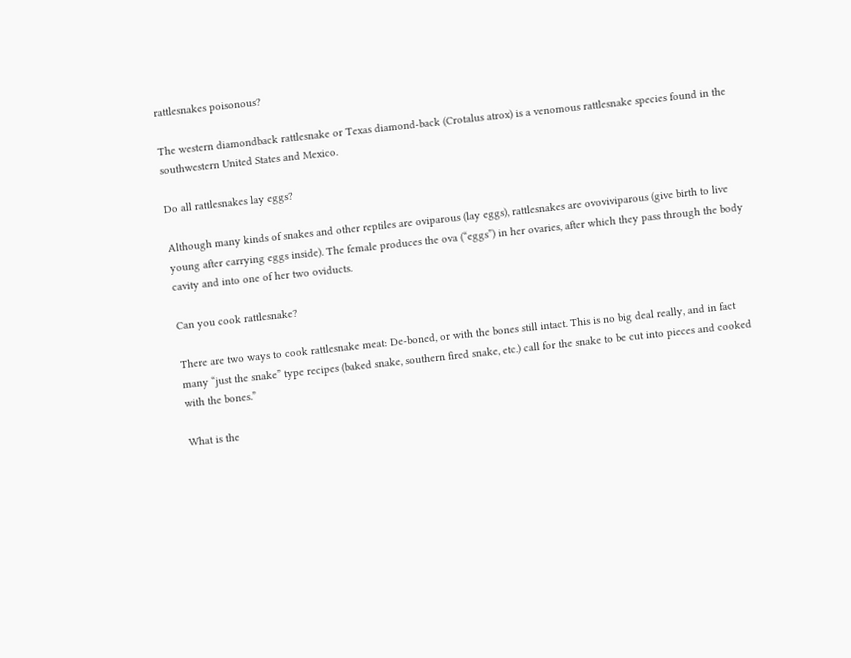rattlesnakes poisonous?

The western diamondback rattlesnake or Texas diamond-back (Crotalus atrox) is a venomous rattlesnake species found in the southwestern United States and Mexico.

Do all rattlesnakes lay eggs?

Although many kinds of snakes and other reptiles are oviparous (lay eggs), rattlesnakes are ovoviviparous (give birth to live young after carrying eggs inside). The female produces the ova (“eggs”) in her ovaries, after which they pass through the body cavity and into one of her two oviducts.

Can you cook rattlesnake?

There are two ways to cook rattlesnake meat: De-boned, or with the bones still intact. This is no big deal really, and in fact many “just the snake” type recipes (baked snake, southern fired snake, etc.) call for the snake to be cut into pieces and cooked with the bones.”

What is the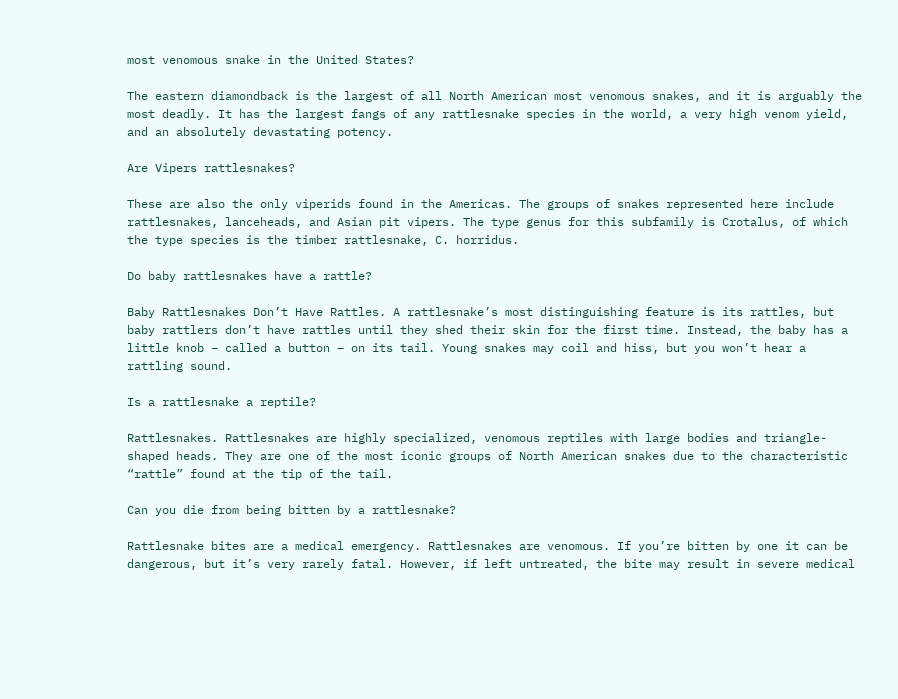most venomous snake in the United States?

The eastern diamondback is the largest of all North American most venomous snakes, and it is arguably the most deadly. It has the largest fangs of any rattlesnake species in the world, a very high venom yield, and an absolutely devastating potency.

Are Vipers rattlesnakes?

These are also the only viperids found in the Americas. The groups of snakes represented here include rattlesnakes, lanceheads, and Asian pit vipers. The type genus for this subfamily is Crotalus, of which the type species is the timber rattlesnake, C. horridus.

Do baby rattlesnakes have a rattle?

Baby Rattlesnakes Don’t Have Rattles. A rattlesnake’s most distinguishing feature is its rattles, but baby rattlers don’t have rattles until they shed their skin for the first time. Instead, the baby has a little knob – called a button – on its tail. Young snakes may coil and hiss, but you won’t hear a rattling sound.

Is a rattlesnake a reptile?

Rattlesnakes. Rattlesnakes are highly specialized, venomous reptiles with large bodies and triangle-shaped heads. They are one of the most iconic groups of North American snakes due to the characteristic “rattle” found at the tip of the tail.

Can you die from being bitten by a rattlesnake?

Rattlesnake bites are a medical emergency. Rattlesnakes are venomous. If you’re bitten by one it can be dangerous, but it’s very rarely fatal. However, if left untreated, the bite may result in severe medical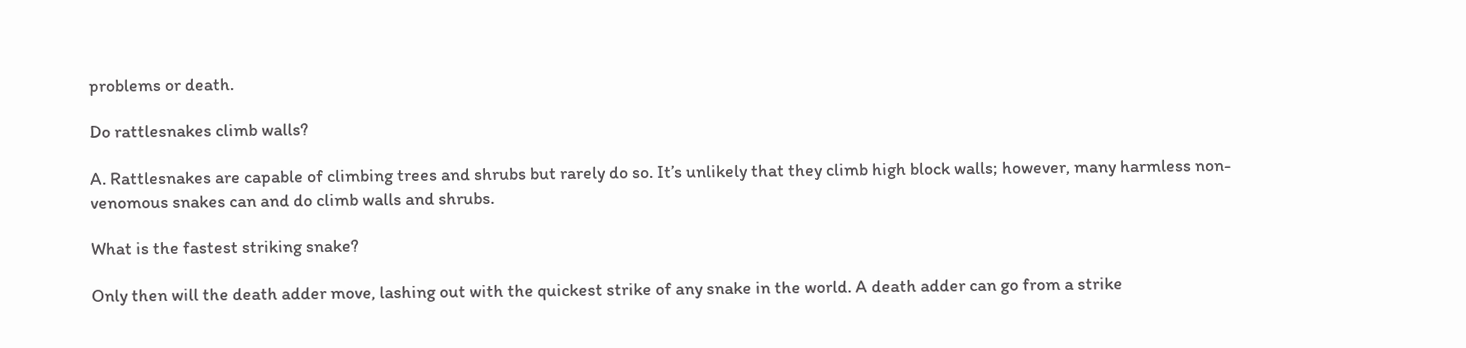problems or death.

Do rattlesnakes climb walls?

A. Rattlesnakes are capable of climbing trees and shrubs but rarely do so. It’s unlikely that they climb high block walls; however, many harmless non-venomous snakes can and do climb walls and shrubs.

What is the fastest striking snake?

Only then will the death adder move, lashing out with the quickest strike of any snake in the world. A death adder can go from a strike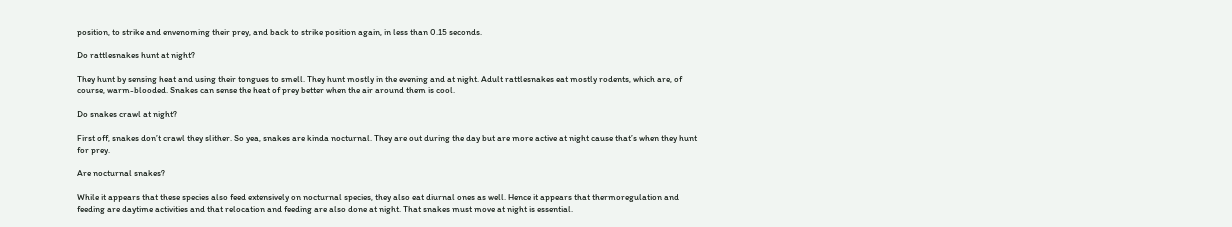position, to strike and envenoming their prey, and back to strike position again, in less than 0.15 seconds.

Do rattlesnakes hunt at night?

They hunt by sensing heat and using their tongues to smell. They hunt mostly in the evening and at night. Adult rattlesnakes eat mostly rodents, which are, of course, warm-blooded. Snakes can sense the heat of prey better when the air around them is cool.

Do snakes crawl at night?

First off, snakes don’t crawl they slither. So yea, snakes are kinda nocturnal. They are out during the day but are more active at night cause that’s when they hunt for prey.

Are nocturnal snakes?

While it appears that these species also feed extensively on nocturnal species, they also eat diurnal ones as well. Hence it appears that thermoregulation and feeding are daytime activities and that relocation and feeding are also done at night. That snakes must move at night is essential.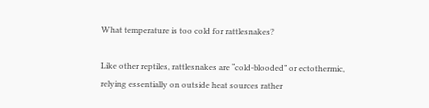What temperature is too cold for rattlesnakes?

Like other reptiles, rattlesnakes are “cold-blooded” or ectothermic, relying essentially on outside heat sources rather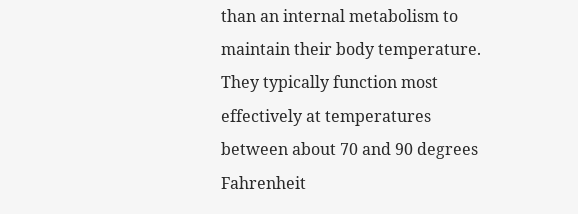than an internal metabolism to maintain their body temperature. They typically function most effectively at temperatures between about 70 and 90 degrees Fahrenheit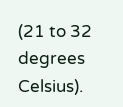(21 to 32 degrees Celsius).